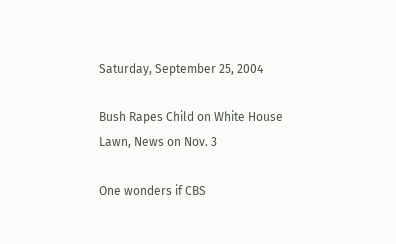Saturday, September 25, 2004

Bush Rapes Child on White House Lawn, News on Nov. 3

One wonders if CBS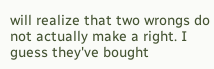will realize that two wrongs do not actually make a right. I guess they've bought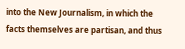into the New Journalism, in which the facts themselves are partisan, and thus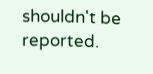shouldn't be reported.